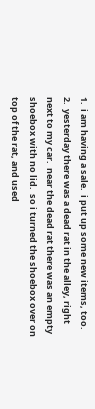1.  i am having a sale.  i put up some new items, too.
2.  yesterday there was a dead rat in the alley, right next to my car.  near the dead rat there was an empty shoebox with no lid.  so i turned the shoebox over on top of the rat, and used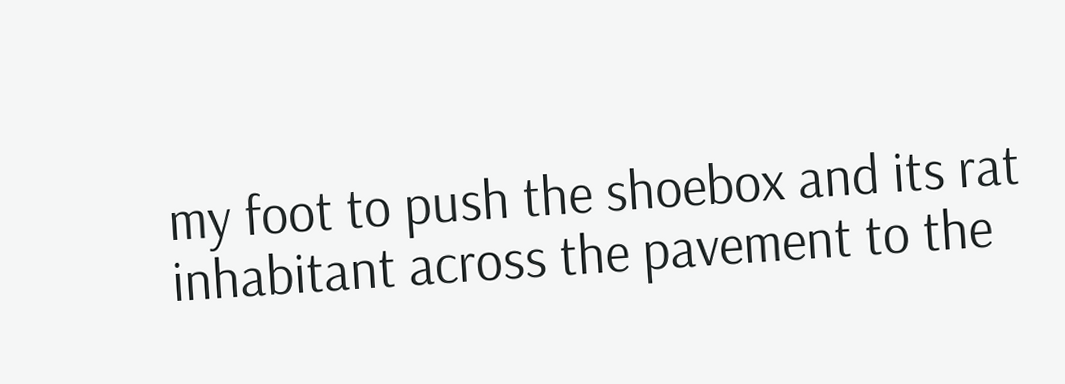my foot to push the shoebox and its rat inhabitant across the pavement to the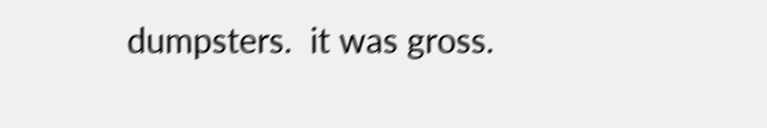dumpsters.  it was gross.